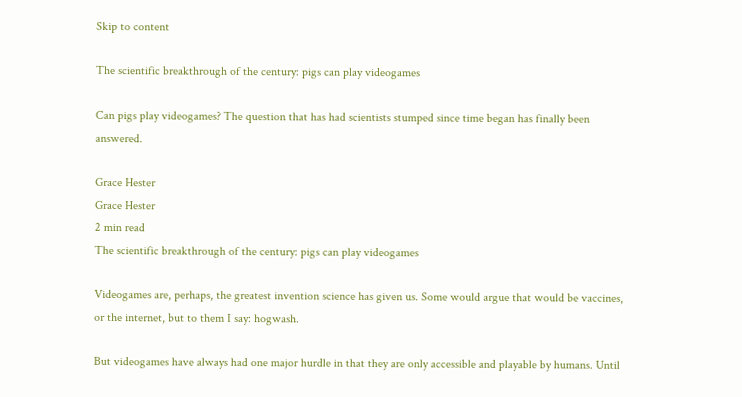Skip to content

The scientific breakthrough of the century: pigs can play videogames

Can pigs play videogames? The question that has had scientists stumped since time began has finally been answered.

Grace Hester
Grace Hester
2 min read
The scientific breakthrough of the century: pigs can play videogames

Videogames are, perhaps, the greatest invention science has given us. Some would argue that would be vaccines, or the internet, but to them I say: hogwash.

But videogames have always had one major hurdle in that they are only accessible and playable by humans. Until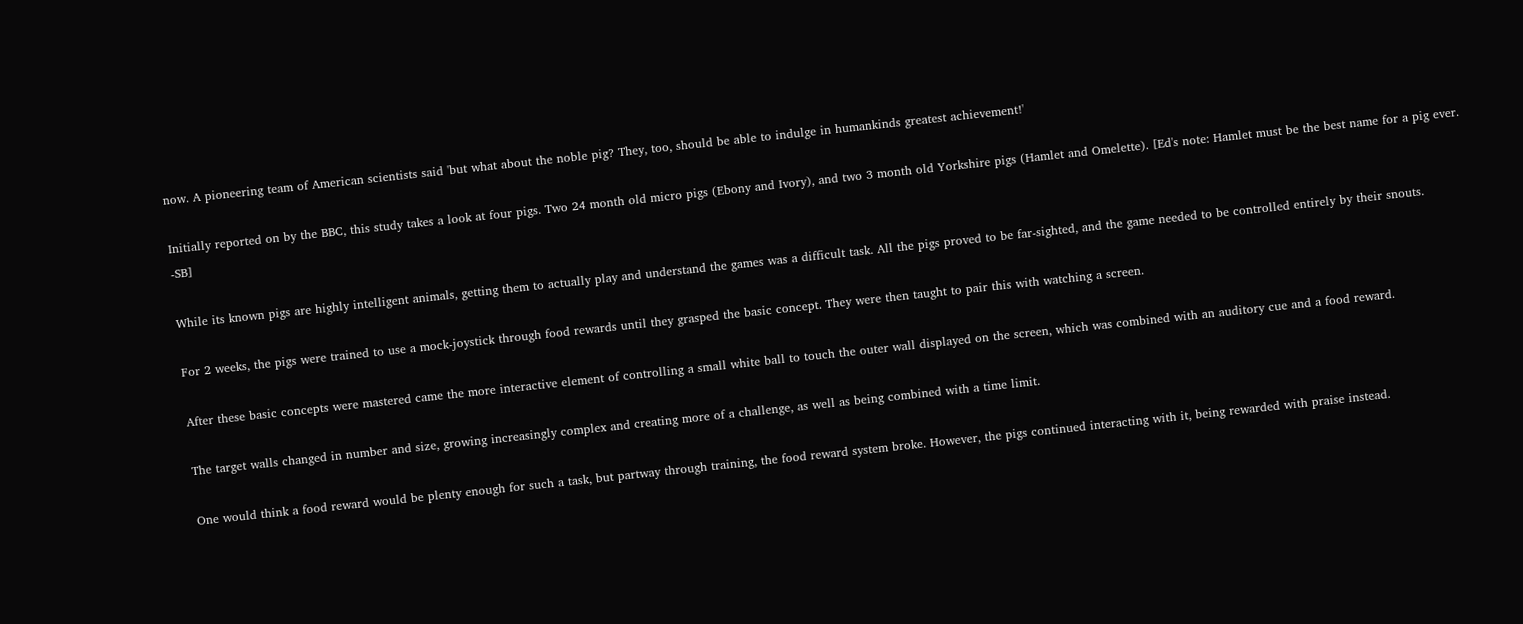now. A pioneering team of American scientists said 'but what about the noble pig? They, too, should be able to indulge in humankinds greatest achievement!'

Initially reported on by the BBC, this study takes a look at four pigs. Two 24 month old micro pigs (Ebony and Ivory), and two 3 month old Yorkshire pigs (Hamlet and Omelette). [Ed's note: Hamlet must be the best name for a pig ever. -SB]

While its known pigs are highly intelligent animals, getting them to actually play and understand the games was a difficult task. All the pigs proved to be far-sighted, and the game needed to be controlled entirely by their snouts.

For 2 weeks, the pigs were trained to use a mock-joystick through food rewards until they grasped the basic concept. They were then taught to pair this with watching a screen.

After these basic concepts were mastered came the more interactive element of controlling a small white ball to touch the outer wall displayed on the screen, which was combined with an auditory cue and a food reward.

The target walls changed in number and size, growing increasingly complex and creating more of a challenge, as well as being combined with a time limit.

One would think a food reward would be plenty enough for such a task, but partway through training, the food reward system broke. However, the pigs continued interacting with it, being rewarded with praise instead.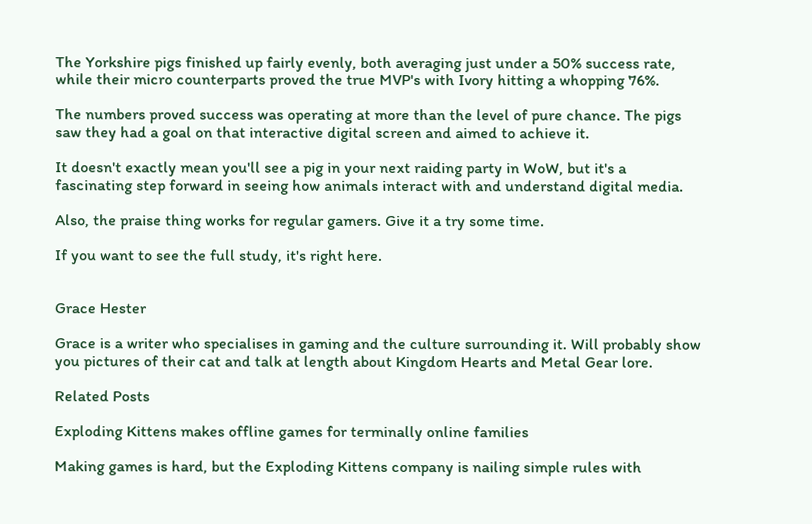The Yorkshire pigs finished up fairly evenly, both averaging just under a 50% success rate, while their micro counterparts proved the true MVP's with Ivory hitting a whopping 76%.

The numbers proved success was operating at more than the level of pure chance. The pigs saw they had a goal on that interactive digital screen and aimed to achieve it.

It doesn't exactly mean you'll see a pig in your next raiding party in WoW, but it's a fascinating step forward in seeing how animals interact with and understand digital media.

Also, the praise thing works for regular gamers. Give it a try some time.

If you want to see the full study, it's right here.


Grace Hester

Grace is a writer who specialises in gaming and the culture surrounding it. Will probably show you pictures of their cat and talk at length about Kingdom Hearts and Metal Gear lore.

Related Posts

Exploding Kittens makes offline games for terminally online families

Making games is hard, but the Exploding Kittens company is nailing simple rules with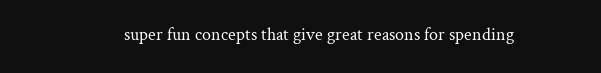super fun concepts that give great reasons for spending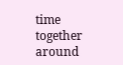time together around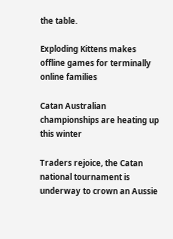the table.

Exploding Kittens makes offline games for terminally online families

Catan Australian championships are heating up this winter

Traders rejoice, the Catan national tournament is underway to crown an Aussie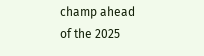champ ahead of the 2025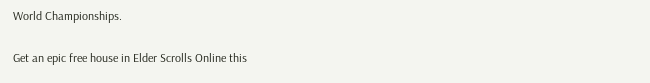World Championships.

Get an epic free house in Elder Scrolls Online this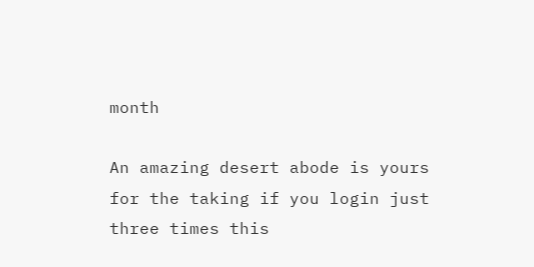month

An amazing desert abode is yours for the taking if you login just three times this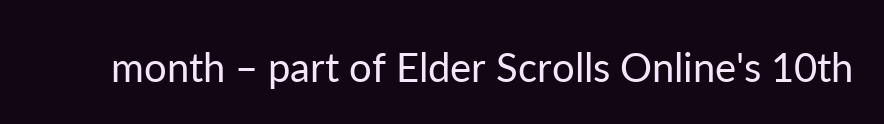month – part of Elder Scrolls Online's 10th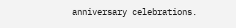anniversary celebrations.